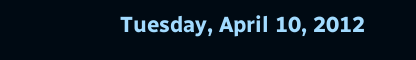Tuesday, April 10, 2012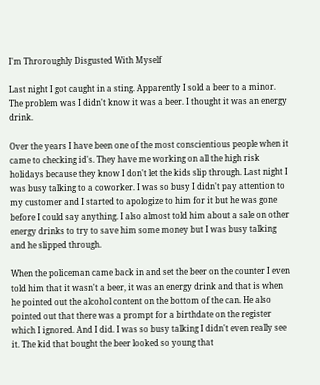I'm Throroughly Disgusted With Myself

Last night I got caught in a sting. Apparently I sold a beer to a minor. The problem was I didn't know it was a beer. I thought it was an energy drink.

Over the years I have been one of the most conscientious people when it came to checking id's. They have me working on all the high risk holidays because they know I don't let the kids slip through. Last night I was busy talking to a coworker. I was so busy I didn't pay attention to my customer and I started to apologize to him for it but he was gone before I could say anything. I also almost told him about a sale on other energy drinks to try to save him some money but I was busy talking and he slipped through.

When the policeman came back in and set the beer on the counter I even told him that it wasn't a beer, it was an energy drink and that is when he pointed out the alcohol content on the bottom of the can. He also pointed out that there was a prompt for a birthdate on the register which I ignored. And I did. I was so busy talking I didn't even really see it. The kid that bought the beer looked so young that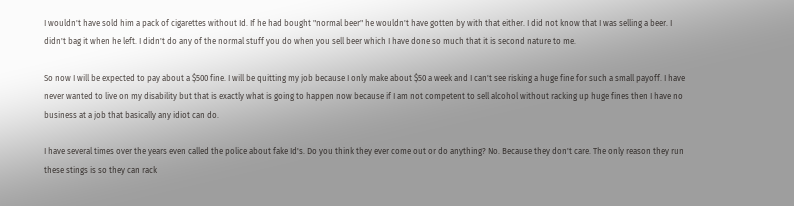I wouldn't have sold him a pack of cigarettes without Id. If he had bought "normal beer" he wouldn't have gotten by with that either. I did not know that I was selling a beer. I didn't bag it when he left. I didn't do any of the normal stuff you do when you sell beer which I have done so much that it is second nature to me.

So now I will be expected to pay about a $500 fine. I will be quitting my job because I only make about $50 a week and I can't see risking a huge fine for such a small payoff. I have never wanted to live on my disability but that is exactly what is going to happen now because if I am not competent to sell alcohol without racking up huge fines then I have no business at a job that basically any idiot can do.

I have several times over the years even called the police about fake Id's. Do you think they ever come out or do anything? No. Because they don't care. The only reason they run these stings is so they can rack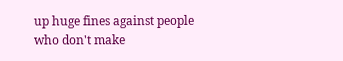up huge fines against people who don't make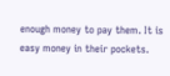enough money to pay them. It is easy money in their pockets.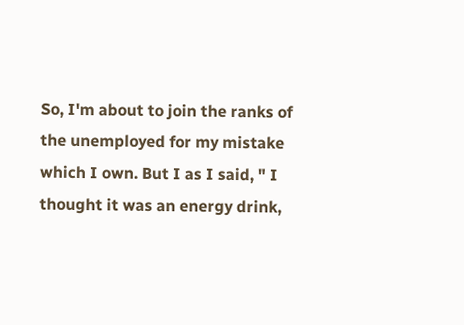So, I'm about to join the ranks of the unemployed for my mistake which I own. But I as I said, " I thought it was an energy drink,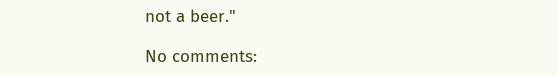not a beer."

No comments: